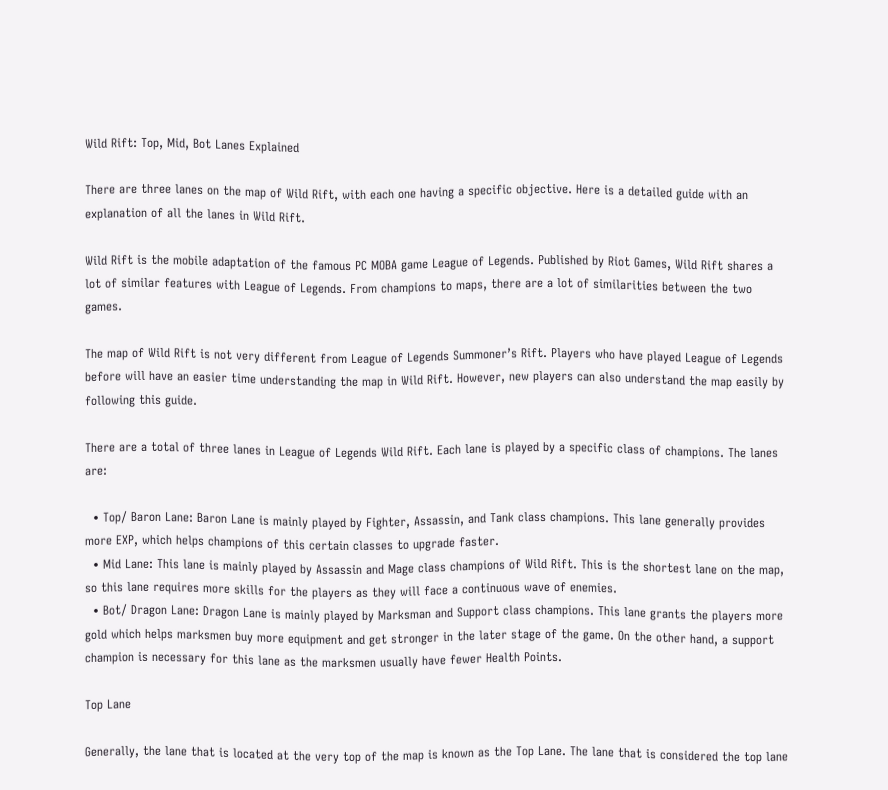Wild Rift: Top, Mid, Bot Lanes Explained

There are three lanes on the map of Wild Rift, with each one having a specific objective. Here is a detailed guide with an explanation of all the lanes in Wild Rift.

Wild Rift is the mobile adaptation of the famous PC MOBA game League of Legends. Published by Riot Games, Wild Rift shares a lot of similar features with League of Legends. From champions to maps, there are a lot of similarities between the two games.

The map of Wild Rift is not very different from League of Legends Summoner’s Rift. Players who have played League of Legends before will have an easier time understanding the map in Wild Rift. However, new players can also understand the map easily by following this guide.

There are a total of three lanes in League of Legends Wild Rift. Each lane is played by a specific class of champions. The lanes are:

  • Top/ Baron Lane: Baron Lane is mainly played by Fighter, Assassin, and Tank class champions. This lane generally provides more EXP, which helps champions of this certain classes to upgrade faster.
  • Mid Lane: This lane is mainly played by Assassin and Mage class champions of Wild Rift. This is the shortest lane on the map, so this lane requires more skills for the players as they will face a continuous wave of enemies.
  • Bot/ Dragon Lane: Dragon Lane is mainly played by Marksman and Support class champions. This lane grants the players more gold which helps marksmen buy more equipment and get stronger in the later stage of the game. On the other hand, a support champion is necessary for this lane as the marksmen usually have fewer Health Points.

Top Lane

Generally, the lane that is located at the very top of the map is known as the Top Lane. The lane that is considered the top lane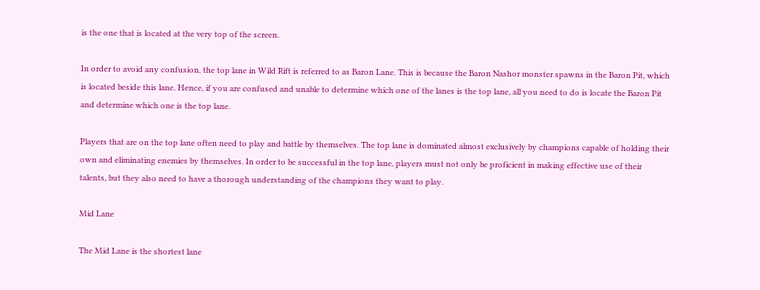is the one that is located at the very top of the screen.

In order to avoid any confusion, the top lane in Wild Rift is referred to as Baron Lane. This is because the Baron Nashor monster spawns in the Baron Pit, which is located beside this lane. Hence, if you are confused and unable to determine which one of the lanes is the top lane, all you need to do is locate the Baron Pit and determine which one is the top lane.

Players that are on the top lane often need to play and battle by themselves. The top lane is dominated almost exclusively by champions capable of holding their own and eliminating enemies by themselves. In order to be successful in the top lane, players must not only be proficient in making effective use of their talents, but they also need to have a thorough understanding of the champions they want to play.

Mid Lane

The Mid Lane is the shortest lane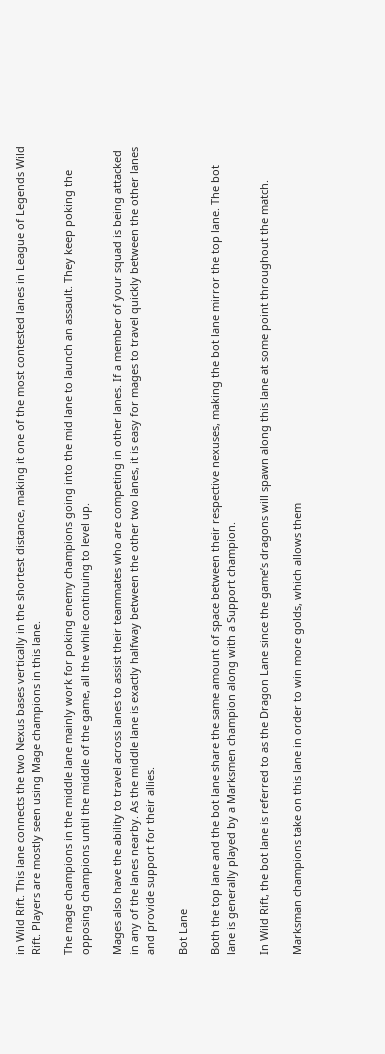in Wild Rift. This lane connects the two Nexus bases vertically in the shortest distance, making it one of the most contested lanes in League of Legends Wild Rift. Players are mostly seen using Mage champions in this lane.

The mage champions in the middle lane mainly work for poking enemy champions going into the mid lane to launch an assault. They keep poking the opposing champions until the middle of the game, all the while continuing to level up.

Mages also have the ability to travel across lanes to assist their teammates who are competing in other lanes. If a member of your squad is being attacked in any of the lanes nearby. As the middle lane is exactly halfway between the other two lanes, it is easy for mages to travel quickly between the other lanes and provide support for their allies.

Bot Lane

Both the top lane and the bot lane share the same amount of space between their respective nexuses, making the bot lane mirror the top lane. The bot lane is generally played by a Marksmen champion along with a Support champion.

In Wild Rift, the bot lane is referred to as the Dragon Lane since the game’s dragons will spawn along this lane at some point throughout the match.

Marksman champions take on this lane in order to win more golds, which allows them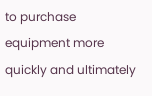to purchase equipment more quickly and ultimately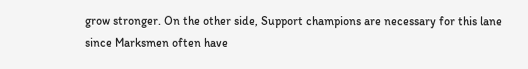grow stronger. On the other side, Support champions are necessary for this lane since Marksmen often have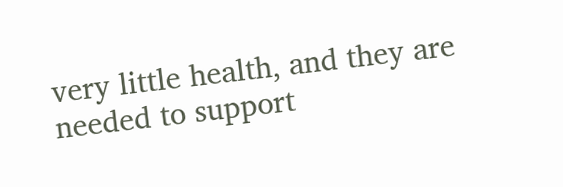very little health, and they are needed to support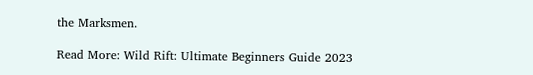the Marksmen.

Read More: Wild Rift: Ultimate Beginners Guide 2023